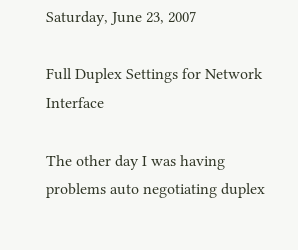Saturday, June 23, 2007

Full Duplex Settings for Network Interface

The other day I was having problems auto negotiating duplex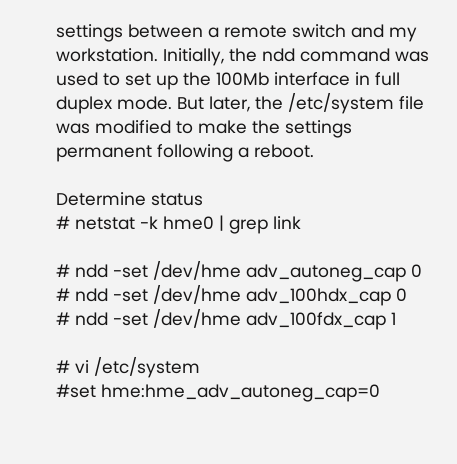settings between a remote switch and my workstation. Initially, the ndd command was used to set up the 100Mb interface in full duplex mode. But later, the /etc/system file was modified to make the settings permanent following a reboot.

Determine status
# netstat -k hme0 | grep link

# ndd -set /dev/hme adv_autoneg_cap 0
# ndd -set /dev/hme adv_100hdx_cap 0
# ndd -set /dev/hme adv_100fdx_cap 1

# vi /etc/system
#set hme:hme_adv_autoneg_cap=0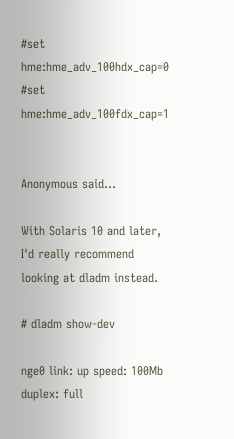#set hme:hme_adv_100hdx_cap=0
#set hme:hme_adv_100fdx_cap=1


Anonymous said...

With Solaris 10 and later, I'd really recommend looking at dladm instead.

# dladm show-dev

nge0 link: up speed: 100Mb duplex: full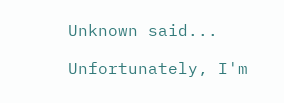Unknown said...

Unfortunately, I'm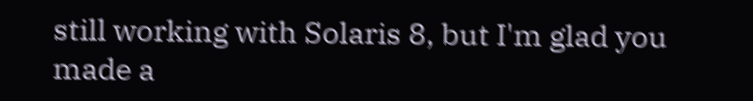still working with Solaris 8, but I'm glad you made a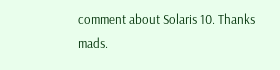comment about Solaris 10. Thanks mads.